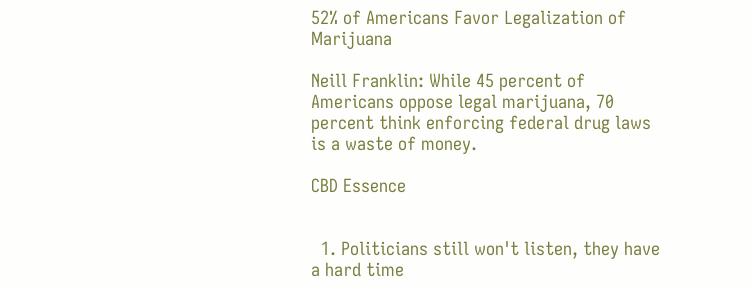52% of Americans Favor Legalization of Marijuana

Neill Franklin: While 45 percent of Americans oppose legal marijuana, 70 percent think enforcing federal drug laws is a waste of money.

CBD Essence


  1. Politicians still won't listen, they have a hard time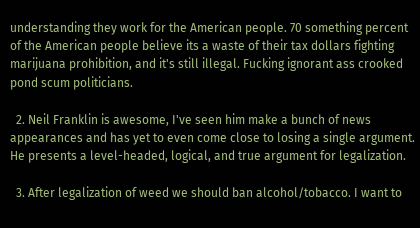understanding they work for the American people. 70 something percent of the American people believe its a waste of their tax dollars fighting marijuana prohibition, and it's still illegal. Fucking ignorant ass crooked pond scum politicians.

  2. Neil Franklin is awesome, I've seen him make a bunch of news appearances and has yet to even come close to losing a single argument. He presents a level-headed, logical, and true argument for legalization.

  3. After legalization of weed we should ban alcohol/tobacco. I want to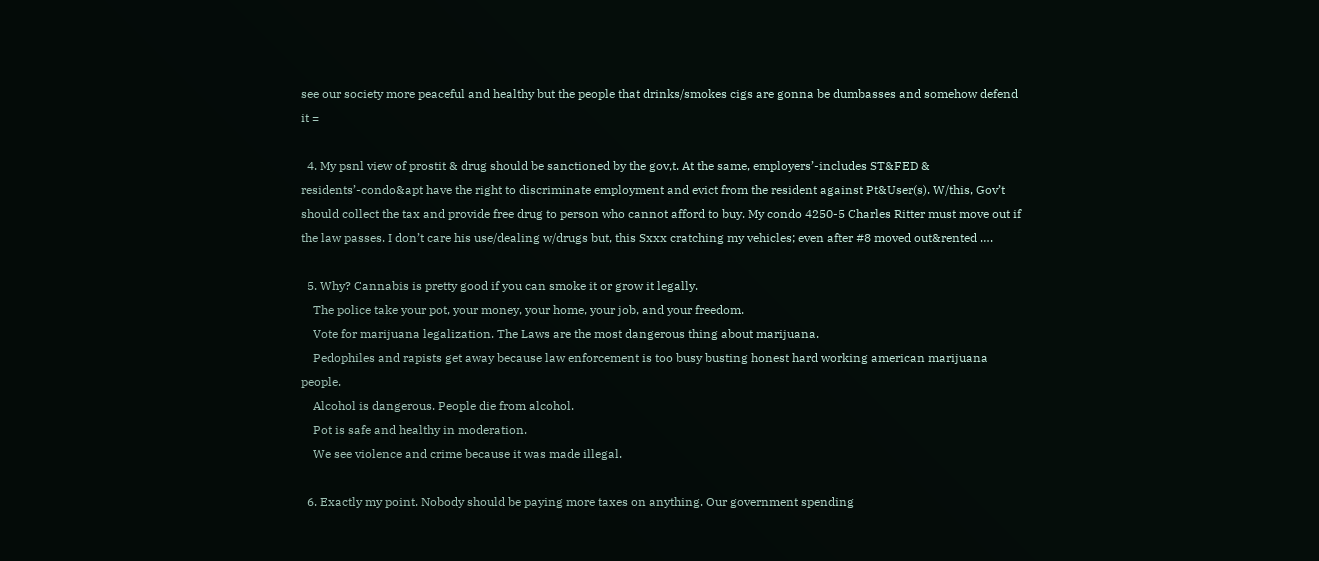see our society more peaceful and healthy but the people that drinks/smokes cigs are gonna be dumbasses and somehow defend it =

  4. My psnl view of prostit & drug should be sanctioned by the gov,t. At the same, employers’-includes ST&FED & residents’-condo&apt have the right to discriminate employment and evict from the resident against Pt&User(s). W/this, Gov’t should collect the tax and provide free drug to person who cannot afford to buy. My condo 4250-5 Charles Ritter must move out if the law passes. I don’t care his use/dealing w/drugs but, this Sxxx cratching my vehicles; even after #8 moved out&rented ….

  5. Why? Cannabis is pretty good if you can smoke it or grow it legally.
    The police take your pot, your money, your home, your job, and your freedom.
    Vote for marijuana legalization. The Laws are the most dangerous thing about marijuana.
    Pedophiles and rapists get away because law enforcement is too busy busting honest hard working american marijuana people.
    Alcohol is dangerous. People die from alcohol.
    Pot is safe and healthy in moderation.
    We see violence and crime because it was made illegal.

  6. Exactly my point. Nobody should be paying more taxes on anything. Our government spending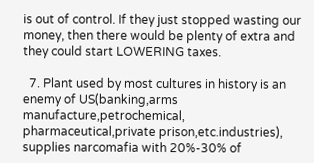is out of control. If they just stopped wasting our money, then there would be plenty of extra and they could start LOWERING taxes.

  7. Plant used by most cultures in history is an enemy of US(banking,arms manufacture,petrochemical, pharmaceutical,private prison,etc.industries), supplies narcomafia with 20%-30% of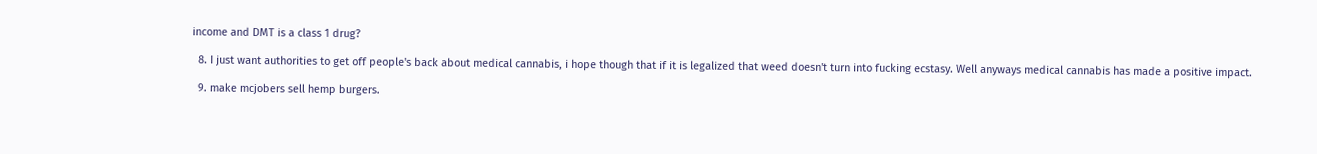income and DMT is a class 1 drug?

  8. I just want authorities to get off people's back about medical cannabis, i hope though that if it is legalized that weed doesn't turn into fucking ecstasy. Well anyways medical cannabis has made a positive impact.

  9. make mcjobers sell hemp burgers.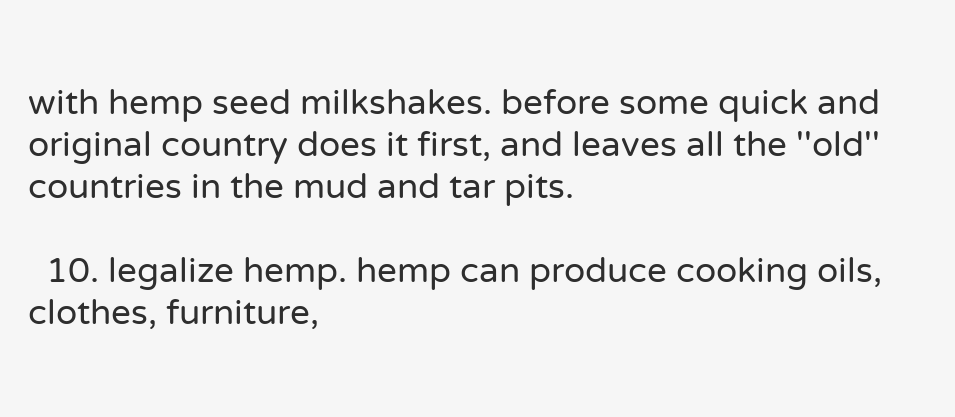with hemp seed milkshakes. before some quick and original country does it first, and leaves all the ''old'' countries in the mud and tar pits.

  10. legalize hemp. hemp can produce cooking oils, clothes, furniture,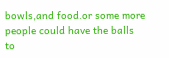bowls,and food.or some more people could have the balls to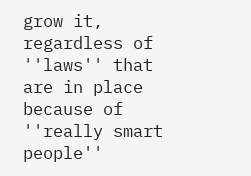grow it, regardless of ''laws'' that are in place because of ''really smart people''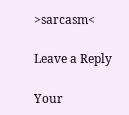>sarcasm<

Leave a Reply

Your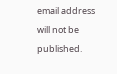email address will not be published.